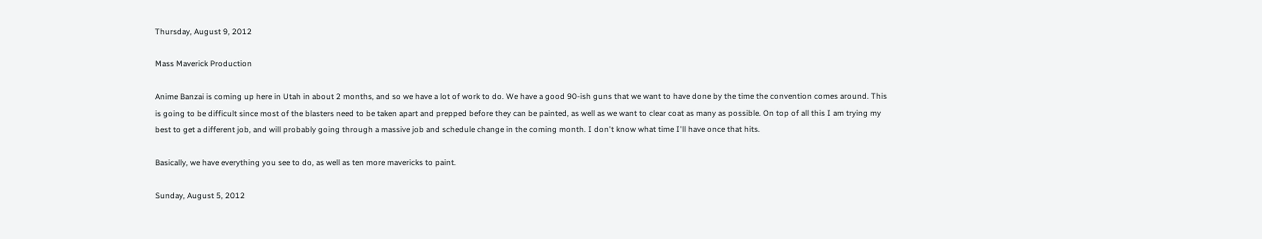Thursday, August 9, 2012

Mass Maverick Production

Anime Banzai is coming up here in Utah in about 2 months, and so we have a lot of work to do. We have a good 90-ish guns that we want to have done by the time the convention comes around. This is going to be difficult since most of the blasters need to be taken apart and prepped before they can be painted, as well as we want to clear coat as many as possible. On top of all this I am trying my best to get a different job, and will probably going through a massive job and schedule change in the coming month. I don't know what time I'll have once that hits.

Basically, we have everything you see to do, as well as ten more mavericks to paint.

Sunday, August 5, 2012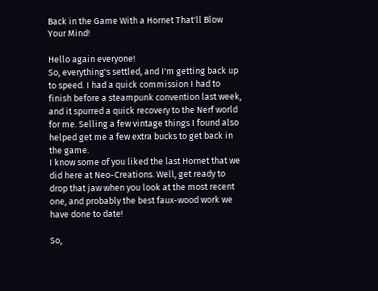Back in the Game With a Hornet That'll Blow Your Mind!

Hello again everyone!
So, everything's settled, and I'm getting back up to speed. I had a quick commission I had to finish before a steampunk convention last week, and it spurred a quick recovery to the Nerf world for me. Selling a few vintage things I found also helped get me a few extra bucks to get back in the game.
I know some of you liked the last Hornet that we did here at Neo-Creations. Well, get ready to drop that jaw when you look at the most recent one, and probably the best faux-wood work we have done to date!

So,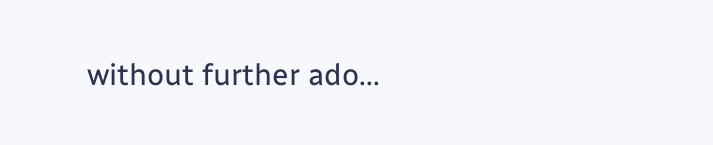without further ado...